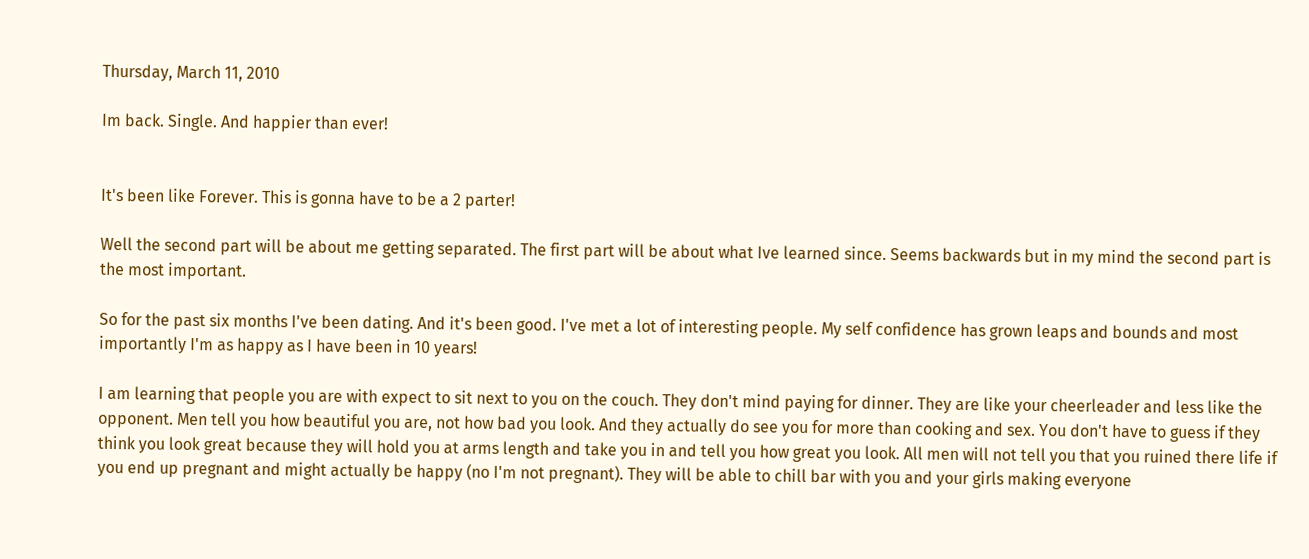Thursday, March 11, 2010

Im back. Single. And happier than ever!


It's been like Forever. This is gonna have to be a 2 parter!

Well the second part will be about me getting separated. The first part will be about what Ive learned since. Seems backwards but in my mind the second part is the most important.

So for the past six months I've been dating. And it's been good. I've met a lot of interesting people. My self confidence has grown leaps and bounds and most importantly I'm as happy as I have been in 10 years!

I am learning that people you are with expect to sit next to you on the couch. They don't mind paying for dinner. They are like your cheerleader and less like the opponent. Men tell you how beautiful you are, not how bad you look. And they actually do see you for more than cooking and sex. You don't have to guess if they think you look great because they will hold you at arms length and take you in and tell you how great you look. All men will not tell you that you ruined there life if you end up pregnant and might actually be happy (no I'm not pregnant). They will be able to chill bar with you and your girls making everyone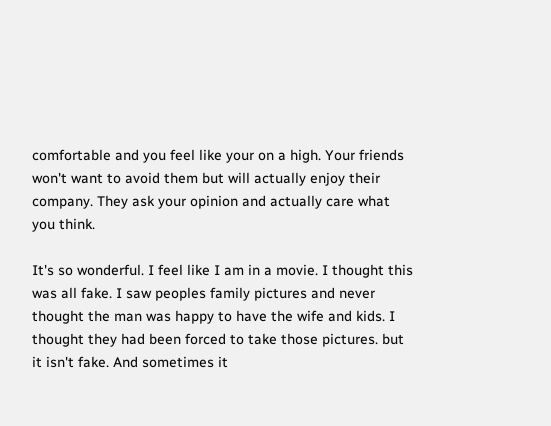comfortable and you feel like your on a high. Your friends won't want to avoid them but will actually enjoy their company. They ask your opinion and actually care what you think.

It's so wonderful. I feel like I am in a movie. I thought this was all fake. I saw peoples family pictures and never thought the man was happy to have the wife and kids. I thought they had been forced to take those pictures. but it isn't fake. And sometimes it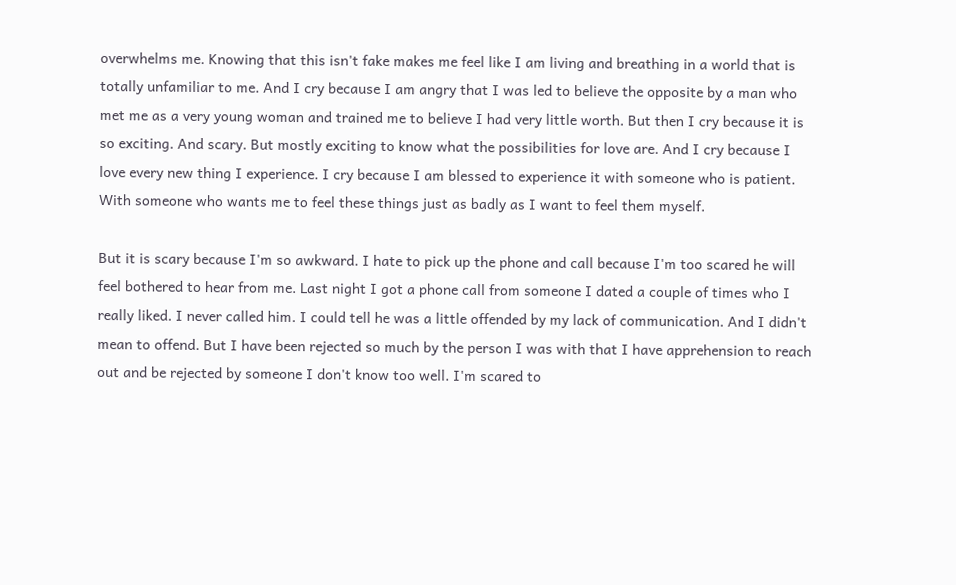overwhelms me. Knowing that this isn't fake makes me feel like I am living and breathing in a world that is totally unfamiliar to me. And I cry because I am angry that I was led to believe the opposite by a man who met me as a very young woman and trained me to believe I had very little worth. But then I cry because it is so exciting. And scary. But mostly exciting to know what the possibilities for love are. And I cry because I love every new thing I experience. I cry because I am blessed to experience it with someone who is patient. With someone who wants me to feel these things just as badly as I want to feel them myself.

But it is scary because I'm so awkward. I hate to pick up the phone and call because I'm too scared he will feel bothered to hear from me. Last night I got a phone call from someone I dated a couple of times who I really liked. I never called him. I could tell he was a little offended by my lack of communication. And I didn't mean to offend. But I have been rejected so much by the person I was with that I have apprehension to reach out and be rejected by someone I don't know too well. I'm scared to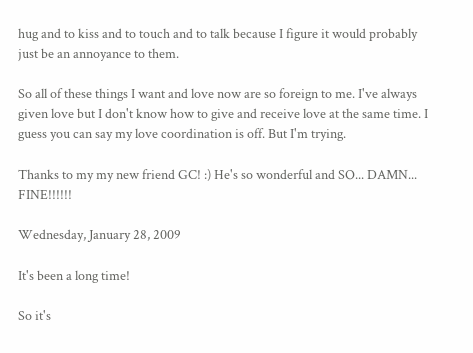hug and to kiss and to touch and to talk because I figure it would probably just be an annoyance to them.

So all of these things I want and love now are so foreign to me. I've always given love but I don't know how to give and receive love at the same time. I guess you can say my love coordination is off. But I'm trying.

Thanks to my my new friend GC! :) He's so wonderful and SO... DAMN... FINE!!!!!!

Wednesday, January 28, 2009

It's been a long time!

So it's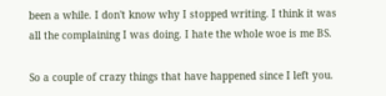been a while. I don't know why I stopped writing. I think it was all the complaining I was doing. I hate the whole woe is me BS.

So a couple of crazy things that have happened since I left you.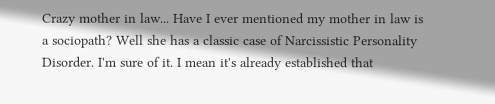Crazy mother in law... Have I ever mentioned my mother in law is a sociopath? Well she has a classic case of Narcissistic Personality Disorder. I'm sure of it. I mean it's already established that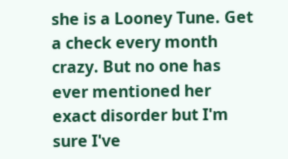she is a Looney Tune. Get a check every month crazy. But no one has ever mentioned her exact disorder but I'm sure I've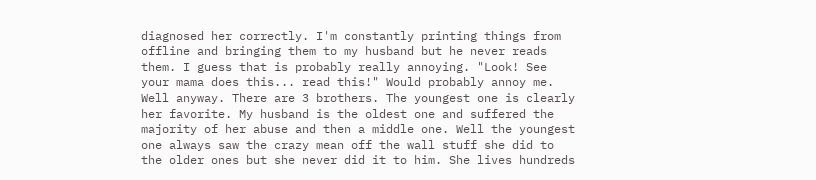diagnosed her correctly. I'm constantly printing things from offline and bringing them to my husband but he never reads them. I guess that is probably really annoying. "Look! See your mama does this... read this!" Would probably annoy me. Well anyway. There are 3 brothers. The youngest one is clearly her favorite. My husband is the oldest one and suffered the majority of her abuse and then a middle one. Well the youngest one always saw the crazy mean off the wall stuff she did to the older ones but she never did it to him. She lives hundreds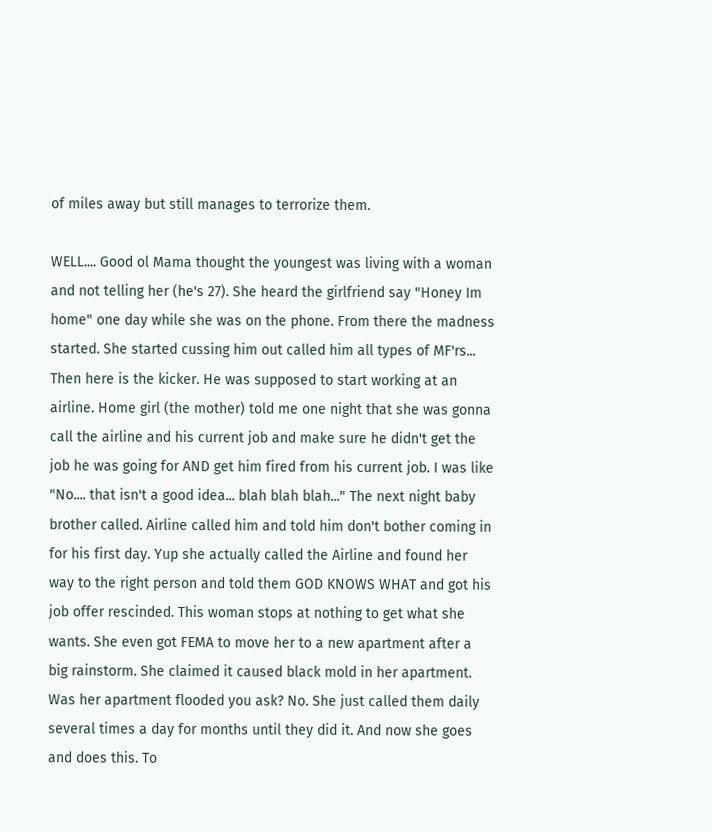of miles away but still manages to terrorize them.

WELL.... Good ol Mama thought the youngest was living with a woman and not telling her (he's 27). She heard the girlfriend say "Honey Im home" one day while she was on the phone. From there the madness started. She started cussing him out called him all types of MF'rs... Then here is the kicker. He was supposed to start working at an airline. Home girl (the mother) told me one night that she was gonna call the airline and his current job and make sure he didn't get the job he was going for AND get him fired from his current job. I was like "No.... that isn't a good idea... blah blah blah..." The next night baby brother called. Airline called him and told him don't bother coming in for his first day. Yup she actually called the Airline and found her way to the right person and told them GOD KNOWS WHAT and got his job offer rescinded. This woman stops at nothing to get what she wants. She even got FEMA to move her to a new apartment after a big rainstorm. She claimed it caused black mold in her apartment. Was her apartment flooded you ask? No. She just called them daily several times a day for months until they did it. And now she goes and does this. To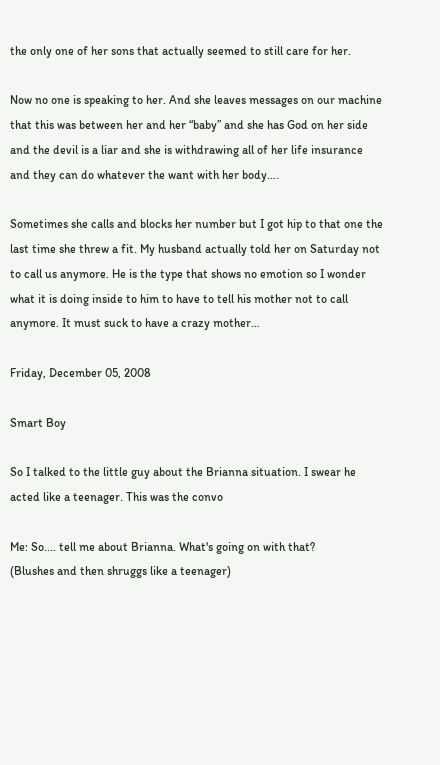the only one of her sons that actually seemed to still care for her.

Now no one is speaking to her. And she leaves messages on our machine that this was between her and her “baby” and she has God on her side and the devil is a liar and she is withdrawing all of her life insurance and they can do whatever the want with her body….

Sometimes she calls and blocks her number but I got hip to that one the last time she threw a fit. My husband actually told her on Saturday not to call us anymore. He is the type that shows no emotion so I wonder what it is doing inside to him to have to tell his mother not to call anymore. It must suck to have a crazy mother…

Friday, December 05, 2008

Smart Boy

So I talked to the little guy about the Brianna situation. I swear he acted like a teenager. This was the convo

Me: So.... tell me about Brianna. What's going on with that?
(Blushes and then shruggs like a teenager)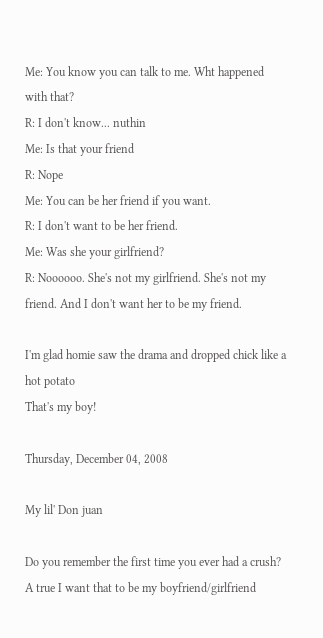Me: You know you can talk to me. Wht happened with that?
R: I don't know... nuthin
Me: Is that your friend
R: Nope
Me: You can be her friend if you want.
R: I don't want to be her friend.
Me: Was she your girlfriend?
R: Noooooo. She's not my girlfriend. She's not my friend. And I don't want her to be my friend.

I'm glad homie saw the drama and dropped chick like a hot potato
That's my boy!

Thursday, December 04, 2008

My lil' Don juan

Do you remember the first time you ever had a crush? A true I want that to be my boyfriend/girlfriend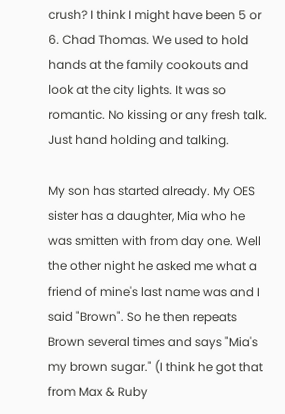crush? I think I might have been 5 or 6. Chad Thomas. We used to hold hands at the family cookouts and look at the city lights. It was so romantic. No kissing or any fresh talk. Just hand holding and talking.

My son has started already. My OES sister has a daughter, Mia who he was smitten with from day one. Well the other night he asked me what a friend of mine's last name was and I said "Brown". So he then repeats Brown several times and says "Mia's my brown sugar." (I think he got that from Max & Ruby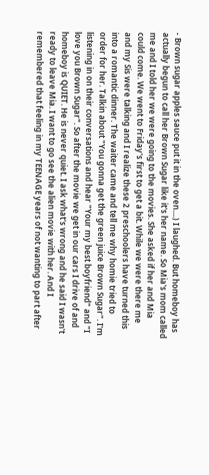- Brown sugar apples sauce put it in the oven....) I laughed. But homeboy has actually begun to call her Brown Sugar like it's her name. So Mia's mom called me and I told her we were going to the movies. She asked if her and Mia could come. We went to Friday's first to get a bit. While we were there me and my Sis were talking and I realize these 2 preschoolers have turned this into a romantic dinner. The waiter came and tell me why homie tried to order for her. Talkin about "You gonna get the green juice Brown Sugar". I'm listening in on their conversations and hear "Your my best boyfriend" and "I love you Brown Sugar". So after the movie we get in our cars I drive of and homeboy is QUIET. He is never quiet. I ask what's wrong and he said I wasn't ready to leave Mia. I want to go see the alien movie with her. And I remembered that feeling in my TEENAGE years of not wanting to part after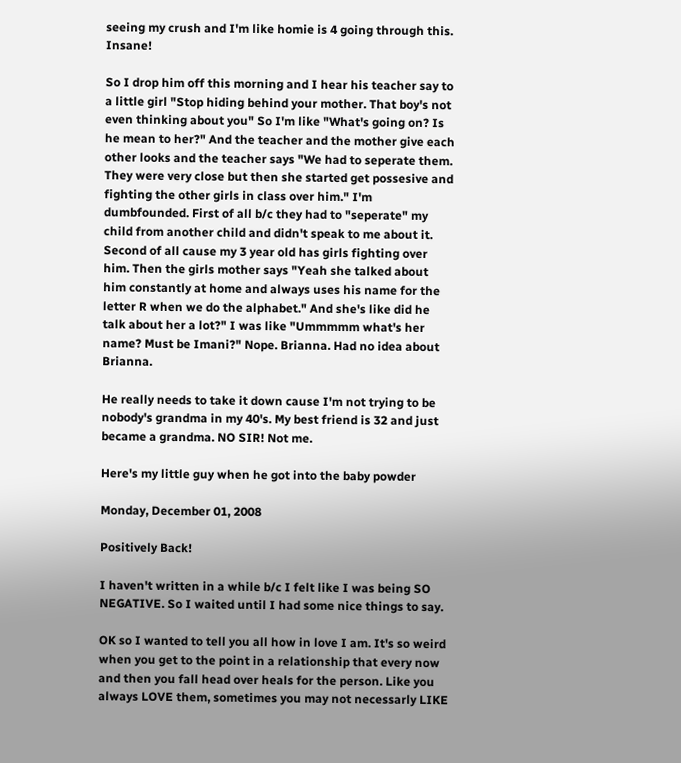seeing my crush and I'm like homie is 4 going through this. Insane!

So I drop him off this morning and I hear his teacher say to a little girl "Stop hiding behind your mother. That boy's not even thinking about you" So I'm like "What's going on? Is he mean to her?" And the teacher and the mother give each other looks and the teacher says "We had to seperate them. They were very close but then she started get possesive and fighting the other girls in class over him." I'm dumbfounded. First of all b/c they had to "seperate" my child from another child and didn't speak to me about it. Second of all cause my 3 year old has girls fighting over him. Then the girls mother says "Yeah she talked about him constantly at home and always uses his name for the letter R when we do the alphabet." And she's like did he talk about her a lot?" I was like "Ummmmm what's her name? Must be Imani?" Nope. Brianna. Had no idea about Brianna.

He really needs to take it down cause I'm not trying to be nobody's grandma in my 40's. My best friend is 32 and just became a grandma. NO SIR! Not me.

Here's my little guy when he got into the baby powder

Monday, December 01, 2008

Positively Back!

I haven't written in a while b/c I felt like I was being SO NEGATIVE. So I waited until I had some nice things to say.

OK so I wanted to tell you all how in love I am. It's so weird when you get to the point in a relationship that every now and then you fall head over heals for the person. Like you always LOVE them, sometimes you may not necessarly LIKE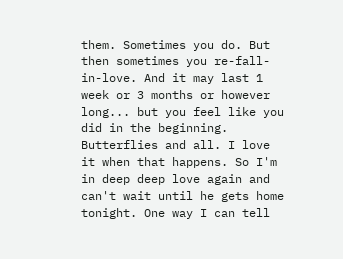them. Sometimes you do. But then sometimes you re-fall-in-love. And it may last 1 week or 3 months or however long... but you feel like you did in the beginning. Butterflies and all. I love it when that happens. So I'm in deep deep love again and can't wait until he gets home tonight. One way I can tell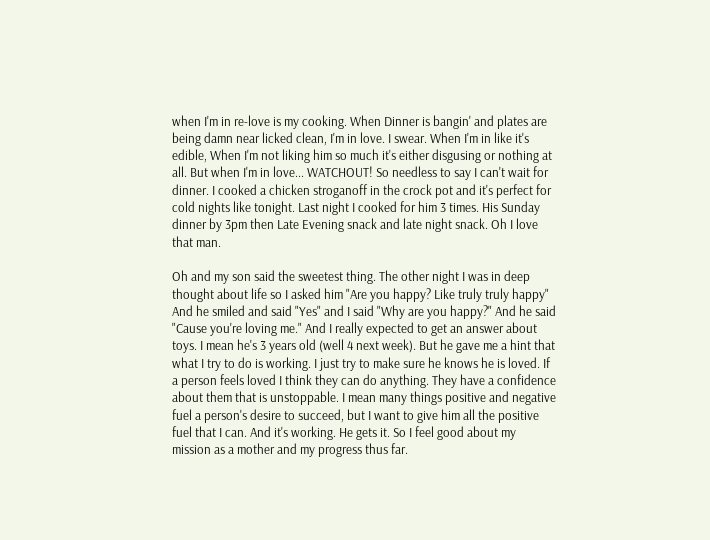when I'm in re-love is my cooking. When Dinner is bangin' and plates are being damn near licked clean, I'm in love. I swear. When I'm in like it's edible, When I'm not liking him so much it's either disgusing or nothing at all. But when I'm in love... WATCHOUT! So needless to say I can't wait for dinner. I cooked a chicken stroganoff in the crock pot and it's perfect for cold nights like tonight. Last night I cooked for him 3 times. His Sunday dinner by 3pm then Late Evening snack and late night snack. Oh I love that man.

Oh and my son said the sweetest thing. The other night I was in deep thought about life so I asked him "Are you happy? Like truly truly happy" And he smiled and said "Yes" and I said "Why are you happy?" And he said "Cause you're loving me." And I really expected to get an answer about toys. I mean he's 3 years old (well 4 next week). But he gave me a hint that what I try to do is working. I just try to make sure he knows he is loved. If a person feels loved I think they can do anything. They have a confidence about them that is unstoppable. I mean many things positive and negative fuel a person's desire to succeed, but I want to give him all the positive fuel that I can. And it's working. He gets it. So I feel good about my mission as a mother and my progress thus far.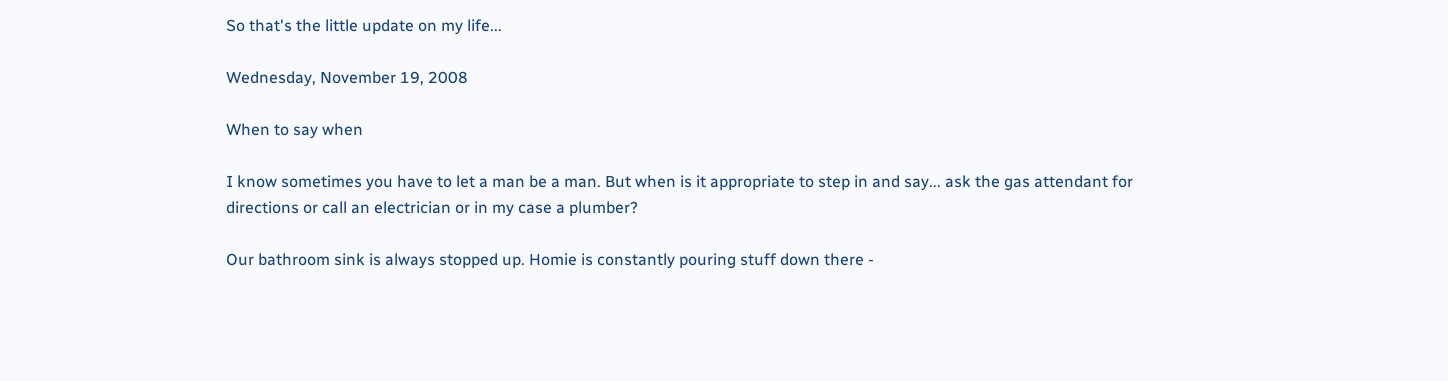So that's the little update on my life...

Wednesday, November 19, 2008

When to say when

I know sometimes you have to let a man be a man. But when is it appropriate to step in and say... ask the gas attendant for directions or call an electrician or in my case a plumber?

Our bathroom sink is always stopped up. Homie is constantly pouring stuff down there -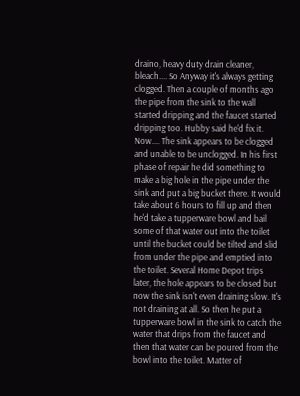draino, heavy duty drain cleaner, bleach.... So Anyway it's always getting clogged. Then a couple of months ago the pipe from the sink to the wall started dripping and the faucet started dripping too. Hubby said he'd fix it. Now.... The sink appears to be clogged and unable to be unclogged. In his first phase of repair he did something to make a big hole in the pipe under the sink and put a big bucket there. It would take about 6 hours to fill up and then he'd take a tupperware bowl and bail some of that water out into the toilet until the bucket could be tilted and slid from under the pipe and emptied into the toilet. Several Home Depot trips later, the hole appears to be closed but now the sink isn't even draining slow. It's not draining at all. So then he put a tupperware bowl in the sink to catch the water that drips from the faucet and then that water can be poured from the bowl into the toilet. Matter of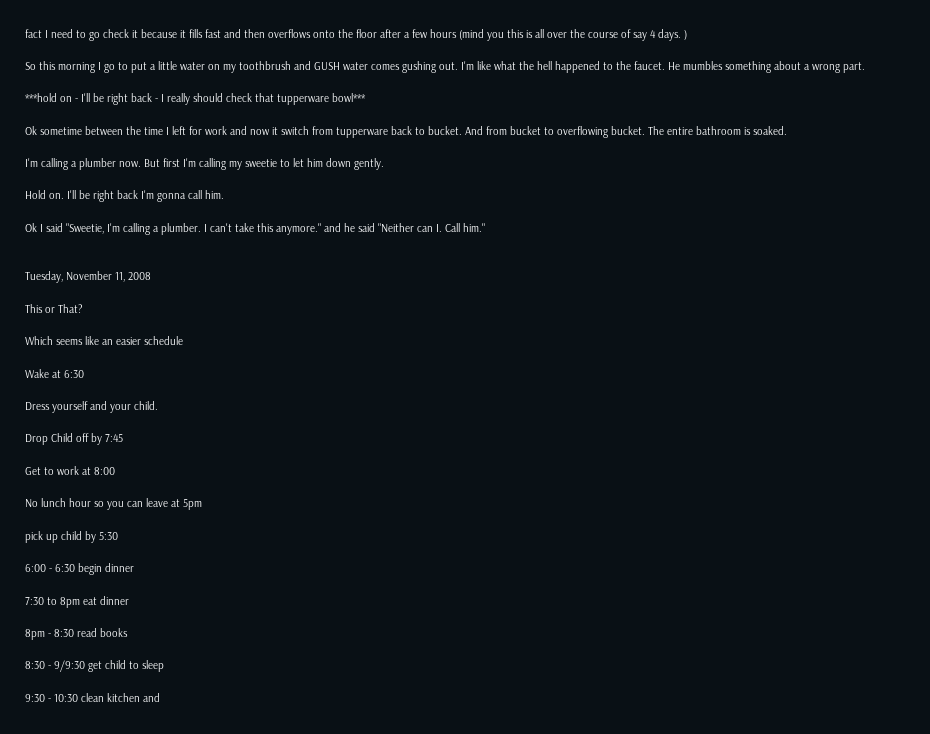fact I need to go check it because it fills fast and then overflows onto the floor after a few hours (mind you this is all over the course of say 4 days. )

So this morning I go to put a little water on my toothbrush and GUSH water comes gushing out. I'm like what the hell happened to the faucet. He mumbles something about a wrong part.

***hold on - I'll be right back - I really should check that tupperware bowl***

Ok sometime between the time I left for work and now it switch from tupperware back to bucket. And from bucket to overflowing bucket. The entire bathroom is soaked.

I'm calling a plumber now. But first I'm calling my sweetie to let him down gently.

Hold on. I'll be right back I'm gonna call him.

Ok I said "Sweetie, I'm calling a plumber. I can't take this anymore." and he said "Neither can I. Call him."


Tuesday, November 11, 2008

This or That?

Which seems like an easier schedule

Wake at 6:30

Dress yourself and your child.

Drop Child off by 7:45

Get to work at 8:00

No lunch hour so you can leave at 5pm

pick up child by 5:30

6:00 - 6:30 begin dinner

7:30 to 8pm eat dinner

8pm - 8:30 read books

8:30 - 9/9:30 get child to sleep

9:30 - 10:30 clean kitchen and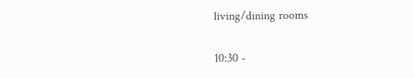living/dining rooms

10:30 -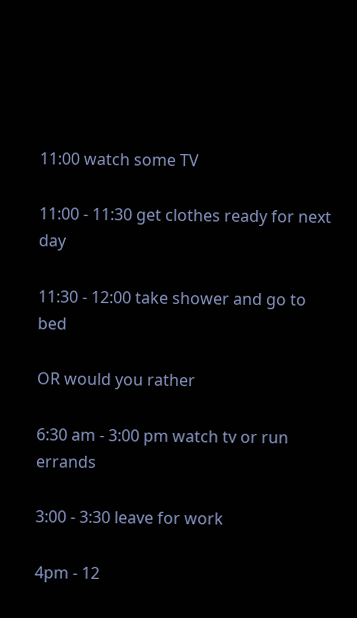11:00 watch some TV

11:00 - 11:30 get clothes ready for next day

11:30 - 12:00 take shower and go to bed

OR would you rather

6:30 am - 3:00 pm watch tv or run errands

3:00 - 3:30 leave for work

4pm - 12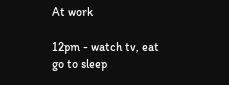At work

12pm - watch tv, eat go to sleep